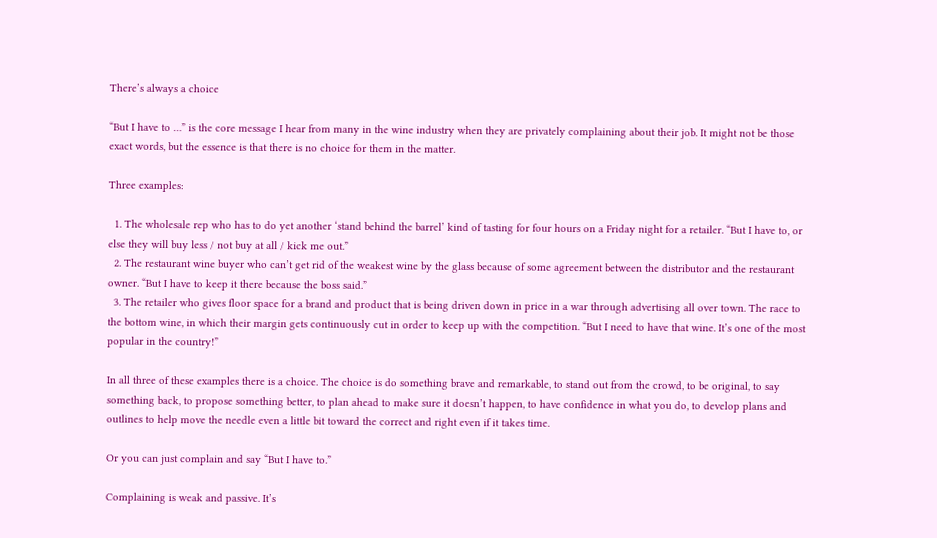There’s always a choice

“But I have to …” is the core message I hear from many in the wine industry when they are privately complaining about their job. It might not be those exact words, but the essence is that there is no choice for them in the matter.

Three examples:

  1. The wholesale rep who has to do yet another ‘stand behind the barrel’ kind of tasting for four hours on a Friday night for a retailer. “But I have to, or else they will buy less / not buy at all / kick me out.”
  2. The restaurant wine buyer who can’t get rid of the weakest wine by the glass because of some agreement between the distributor and the restaurant owner. “But I have to keep it there because the boss said.”
  3. The retailer who gives floor space for a brand and product that is being driven down in price in a war through advertising all over town. The race to the bottom wine, in which their margin gets continuously cut in order to keep up with the competition. “But I need to have that wine. It’s one of the most popular in the country!”

In all three of these examples there is a choice. The choice is do something brave and remarkable, to stand out from the crowd, to be original, to say something back, to propose something better, to plan ahead to make sure it doesn’t happen, to have confidence in what you do, to develop plans and outlines to help move the needle even a little bit toward the correct and right even if it takes time.

Or you can just complain and say “But I have to.”

Complaining is weak and passive. It’s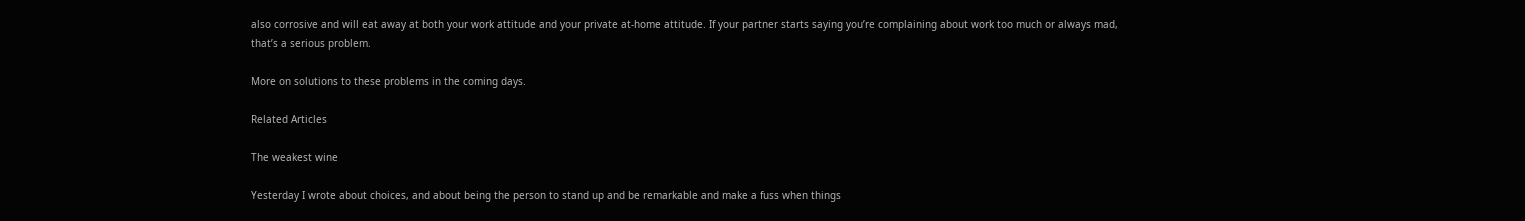also corrosive and will eat away at both your work attitude and your private at-home attitude. If your partner starts saying you’re complaining about work too much or always mad, that’s a serious problem.

More on solutions to these problems in the coming days.

Related Articles

The weakest wine

Yesterday I wrote about choices, and about being the person to stand up and be remarkable and make a fuss when things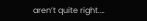aren’t quite right.…